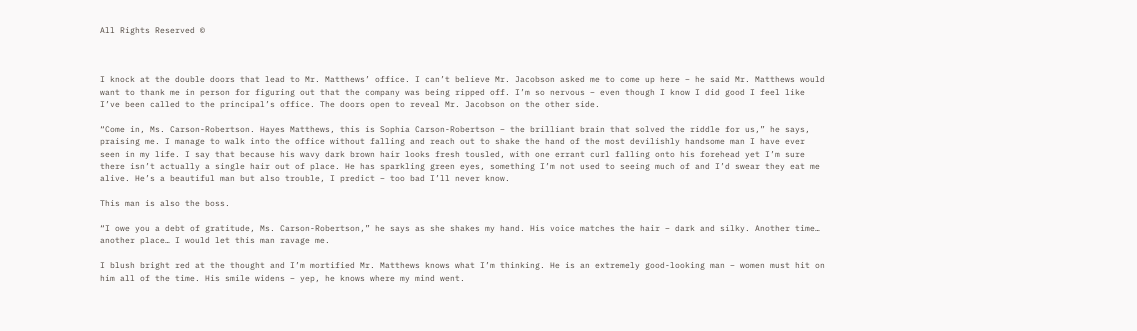All Rights Reserved ©



I knock at the double doors that lead to Mr. Matthews’ office. I can’t believe Mr. Jacobson asked me to come up here – he said Mr. Matthews would want to thank me in person for figuring out that the company was being ripped off. I’m so nervous – even though I know I did good I feel like I’ve been called to the principal’s office. The doors open to reveal Mr. Jacobson on the other side.

“Come in, Ms. Carson-Robertson. Hayes Matthews, this is Sophia Carson-Robertson – the brilliant brain that solved the riddle for us,” he says, praising me. I manage to walk into the office without falling and reach out to shake the hand of the most devilishly handsome man I have ever seen in my life. I say that because his wavy dark brown hair looks fresh tousled, with one errant curl falling onto his forehead yet I’m sure there isn’t actually a single hair out of place. He has sparkling green eyes, something I’m not used to seeing much of and I’d swear they eat me alive. He’s a beautiful man but also trouble, I predict – too bad I’ll never know.

This man is also the boss.

“I owe you a debt of gratitude, Ms. Carson-Robertson,” he says as she shakes my hand. His voice matches the hair – dark and silky. Another time… another place… I would let this man ravage me.

I blush bright red at the thought and I’m mortified Mr. Matthews knows what I’m thinking. He is an extremely good-looking man – women must hit on him all of the time. His smile widens – yep, he knows where my mind went.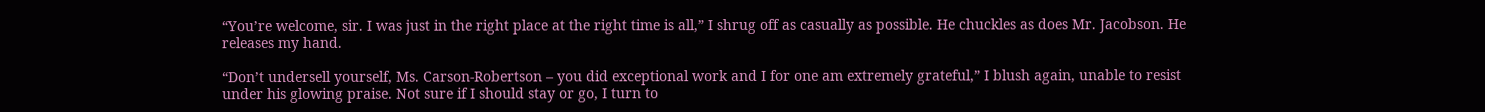“You’re welcome, sir. I was just in the right place at the right time is all,” I shrug off as casually as possible. He chuckles as does Mr. Jacobson. He releases my hand.

“Don’t undersell yourself, Ms. Carson-Robertson – you did exceptional work and I for one am extremely grateful,” I blush again, unable to resist under his glowing praise. Not sure if I should stay or go, I turn to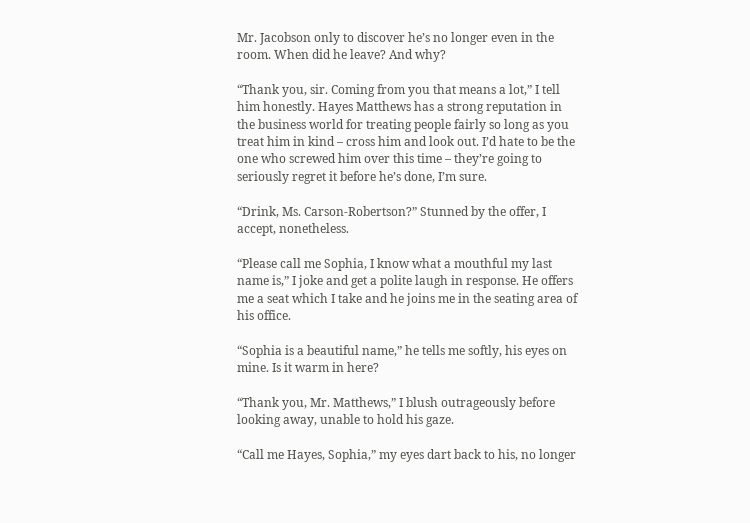Mr. Jacobson only to discover he’s no longer even in the room. When did he leave? And why?

“Thank you, sir. Coming from you that means a lot,” I tell him honestly. Hayes Matthews has a strong reputation in the business world for treating people fairly so long as you treat him in kind – cross him and look out. I’d hate to be the one who screwed him over this time – they’re going to seriously regret it before he’s done, I’m sure.

“Drink, Ms. Carson-Robertson?” Stunned by the offer, I accept, nonetheless.

“Please call me Sophia, I know what a mouthful my last name is,” I joke and get a polite laugh in response. He offers me a seat which I take and he joins me in the seating area of his office.

“Sophia is a beautiful name,” he tells me softly, his eyes on mine. Is it warm in here?

“Thank you, Mr. Matthews,” I blush outrageously before looking away, unable to hold his gaze.

“Call me Hayes, Sophia,” my eyes dart back to his, no longer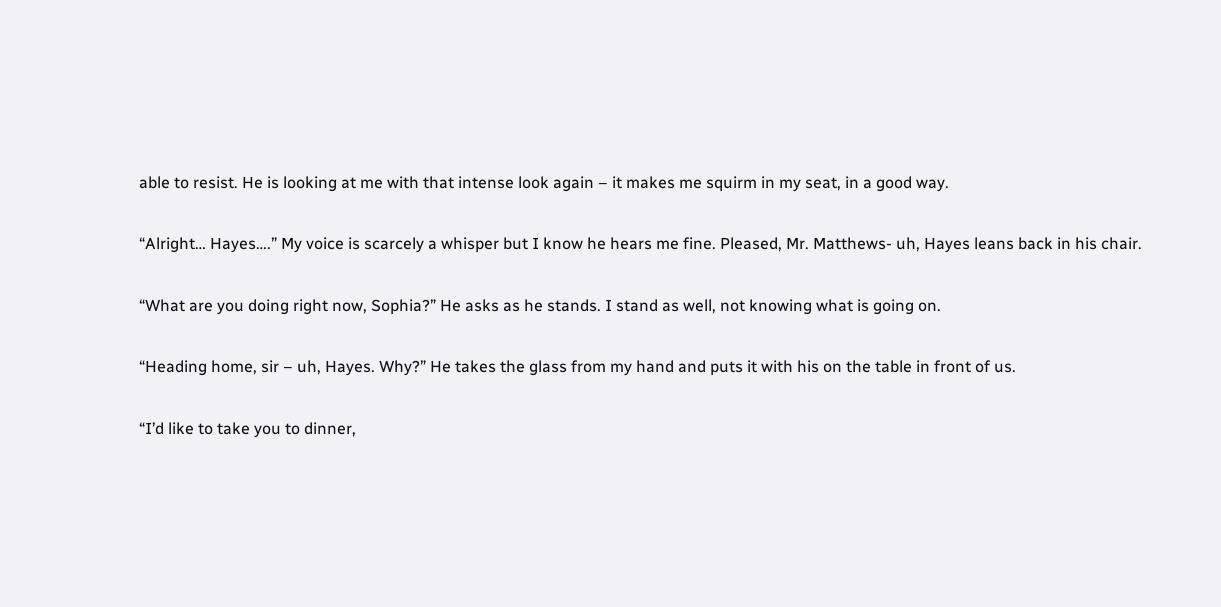able to resist. He is looking at me with that intense look again – it makes me squirm in my seat, in a good way.

“Alright… Hayes….” My voice is scarcely a whisper but I know he hears me fine. Pleased, Mr. Matthews- uh, Hayes leans back in his chair.

“What are you doing right now, Sophia?” He asks as he stands. I stand as well, not knowing what is going on.

“Heading home, sir – uh, Hayes. Why?” He takes the glass from my hand and puts it with his on the table in front of us.

“I’d like to take you to dinner,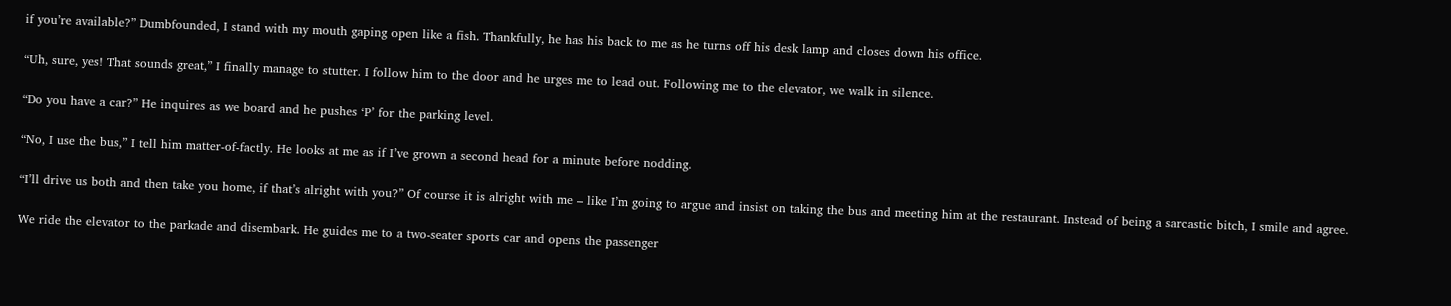if you’re available?” Dumbfounded, I stand with my mouth gaping open like a fish. Thankfully, he has his back to me as he turns off his desk lamp and closes down his office.

“Uh, sure, yes! That sounds great,” I finally manage to stutter. I follow him to the door and he urges me to lead out. Following me to the elevator, we walk in silence.

“Do you have a car?” He inquires as we board and he pushes ‘P’ for the parking level.

“No, I use the bus,” I tell him matter-of-factly. He looks at me as if I’ve grown a second head for a minute before nodding.

“I’ll drive us both and then take you home, if that’s alright with you?” Of course it is alright with me – like I’m going to argue and insist on taking the bus and meeting him at the restaurant. Instead of being a sarcastic bitch, I smile and agree.

We ride the elevator to the parkade and disembark. He guides me to a two-seater sports car and opens the passenger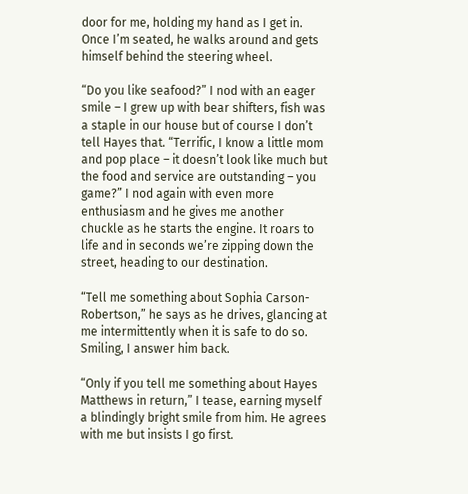door for me, holding my hand as I get in. Once I’m seated, he walks around and gets himself behind the steering wheel.

“Do you like seafood?” I nod with an eager smile – I grew up with bear shifters, fish was a staple in our house but of course I don’t tell Hayes that. “Terrific, I know a little mom and pop place – it doesn’t look like much but the food and service are outstanding – you game?” I nod again with even more enthusiasm and he gives me another chuckle as he starts the engine. It roars to life and in seconds we’re zipping down the street, heading to our destination.

“Tell me something about Sophia Carson-Robertson,” he says as he drives, glancing at me intermittently when it is safe to do so. Smiling, I answer him back.

“Only if you tell me something about Hayes Matthews in return,” I tease, earning myself a blindingly bright smile from him. He agrees with me but insists I go first.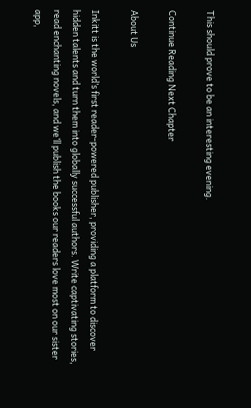This should prove to be an interesting evening.

Continue Reading Next Chapter

About Us

Inkitt is the world’s first reader-powered publisher, providing a platform to discover hidden talents and turn them into globally successful authors. Write captivating stories, read enchanting novels, and we’ll publish the books our readers love most on our sister app,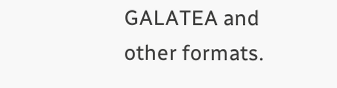GALATEA and other formats.